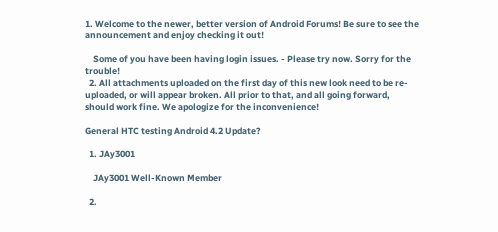1. Welcome to the newer, better version of Android Forums! Be sure to see the announcement and enjoy checking it out!

    Some of you have been having login issues. - Please try now. Sorry for the trouble!
  2. All attachments uploaded on the first day of this new look need to be re-uploaded, or will appear broken. All prior to that, and all going forward, should work fine. We apologize for the inconvenience!

General HTC testing Android 4.2 Update?

  1. JAy3001

    JAy3001 Well-Known Member

  2.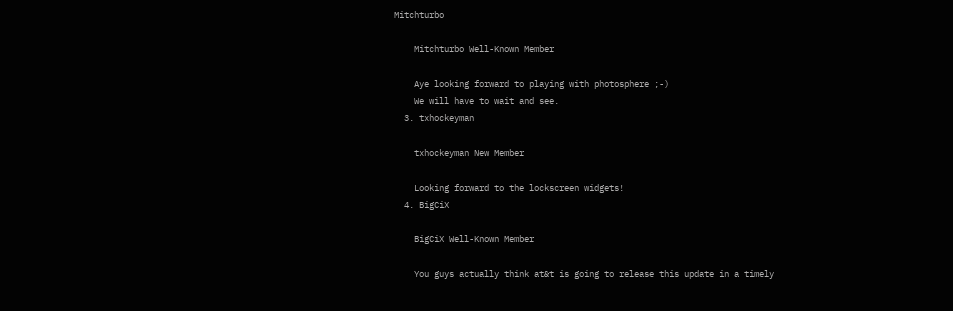Mitchturbo

    Mitchturbo Well-Known Member

    Aye looking forward to playing with photosphere ;-)
    We will have to wait and see.
  3. txhockeyman

    txhockeyman New Member

    Looking forward to the lockscreen widgets!
  4. BigCiX

    BigCiX Well-Known Member

    You guys actually think at&t is going to release this update in a timely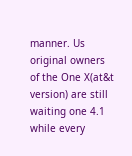manner. Us original owners of the One X(at&t version) are still waiting one 4.1 while every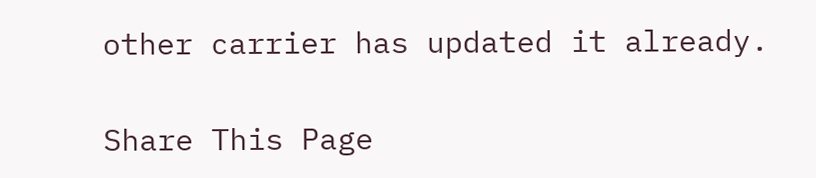other carrier has updated it already.

Share This Page